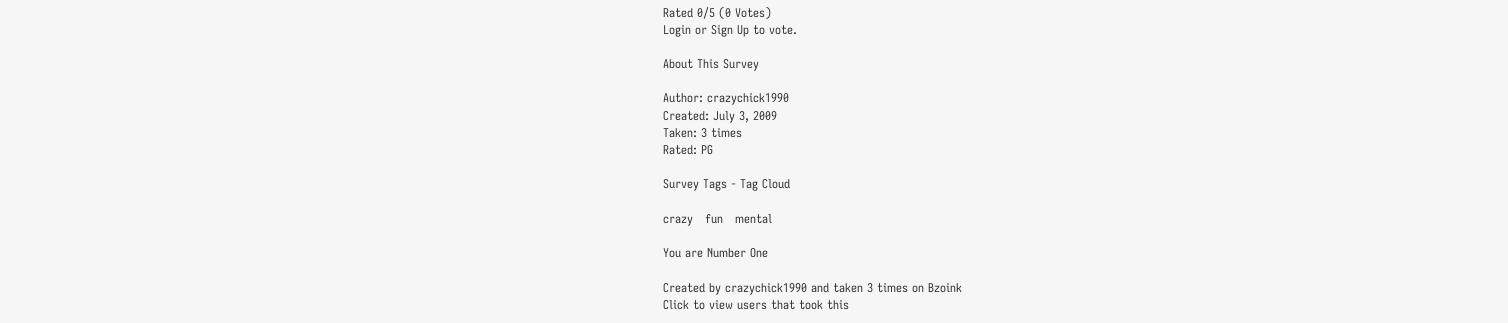Rated 0/5 (0 Votes)
Login or Sign Up to vote.

About This Survey

Author: crazychick1990
Created: July 3, 2009
Taken: 3 times
Rated: PG

Survey Tags - Tag Cloud

crazy   fun   mental

You are Number One

Created by crazychick1990 and taken 3 times on Bzoink
Click to view users that took this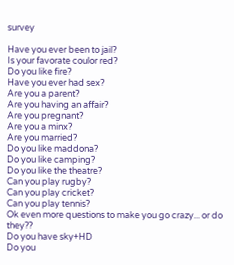survey

Have you ever been to jail?
Is your favorate coulor red?
Do you like fire?
Have you ever had sex?
Are you a parent?
Are you having an affair?
Are you pregnant?
Are you a minx?
Are you married?
Do you like maddona?
Do you like camping?
Do you like the theatre?
Can you play rugby?
Can you play cricket?
Can you play tennis?
Ok even more questions to make you go crazy... or do they??
Do you have sky+HD
Do you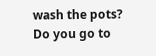wash the pots?
Do you go to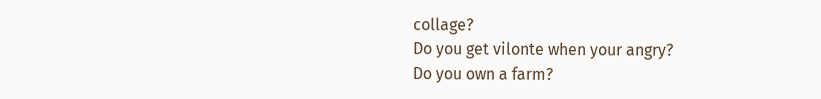collage?
Do you get vilonte when your angry?
Do you own a farm?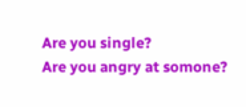Are you single?
Are you angry at somone?